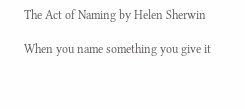The Act of Naming by Helen Sherwin

When you name something you give it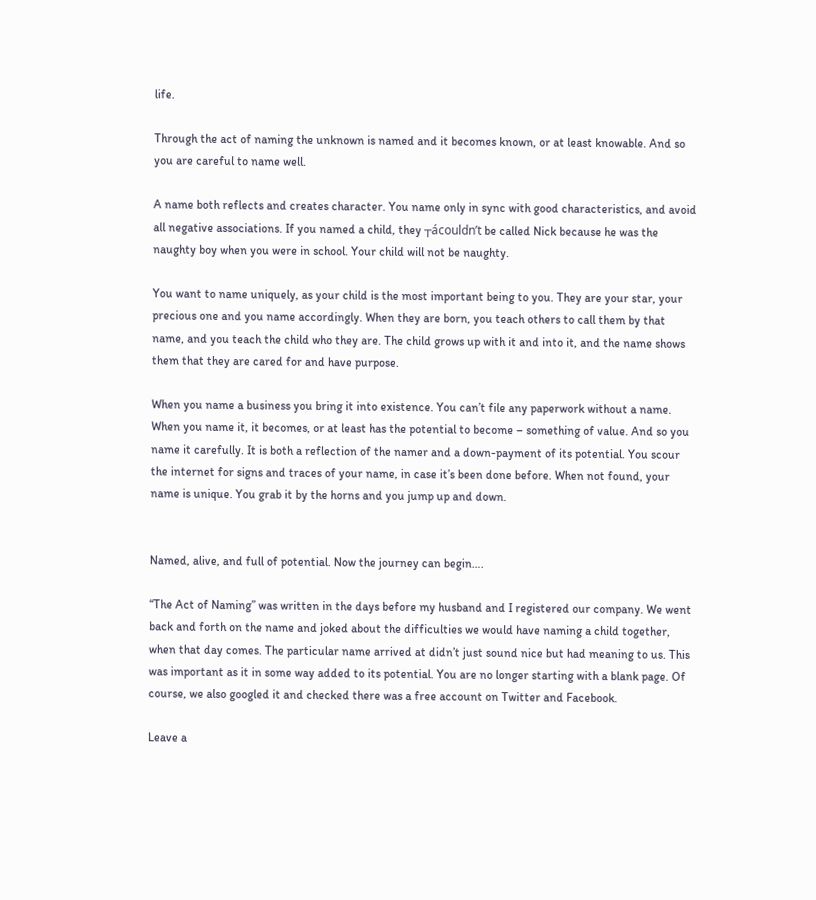life.

Through the act of naming the unknown is named and it becomes known, or at least knowable. And so you are careful to name well.

A name both reflects and creates character. You name only in sync with good characteristics, and avoid all negative associations. If you named a child, they ┬ácouldn’t be called Nick because he was the naughty boy when you were in school. Your child will not be naughty.

You want to name uniquely, as your child is the most important being to you. They are your star, your precious one and you name accordingly. When they are born, you teach others to call them by that name, and you teach the child who they are. The child grows up with it and into it, and the name shows them that they are cared for and have purpose.

When you name a business you bring it into existence. You can’t file any paperwork without a name. When you name it, it becomes, or at least has the potential to become – something of value. And so you name it carefully. It is both a reflection of the namer and a down-payment of its potential. You scour the internet for signs and traces of your name, in case it’s been done before. When not found, your name is unique. You grab it by the horns and you jump up and down.


Named, alive, and full of potential. Now the journey can begin….

“The Act of Naming” was written in the days before my husband and I registered our company. We went back and forth on the name and joked about the difficulties we would have naming a child together, when that day comes. The particular name arrived at didn’t just sound nice but had meaning to us. This was important as it in some way added to its potential. You are no longer starting with a blank page. Of course, we also googled it and checked there was a free account on Twitter and Facebook.

Leave a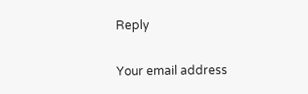Reply

Your email address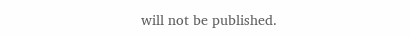will not be published.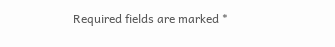Required fields are marked *